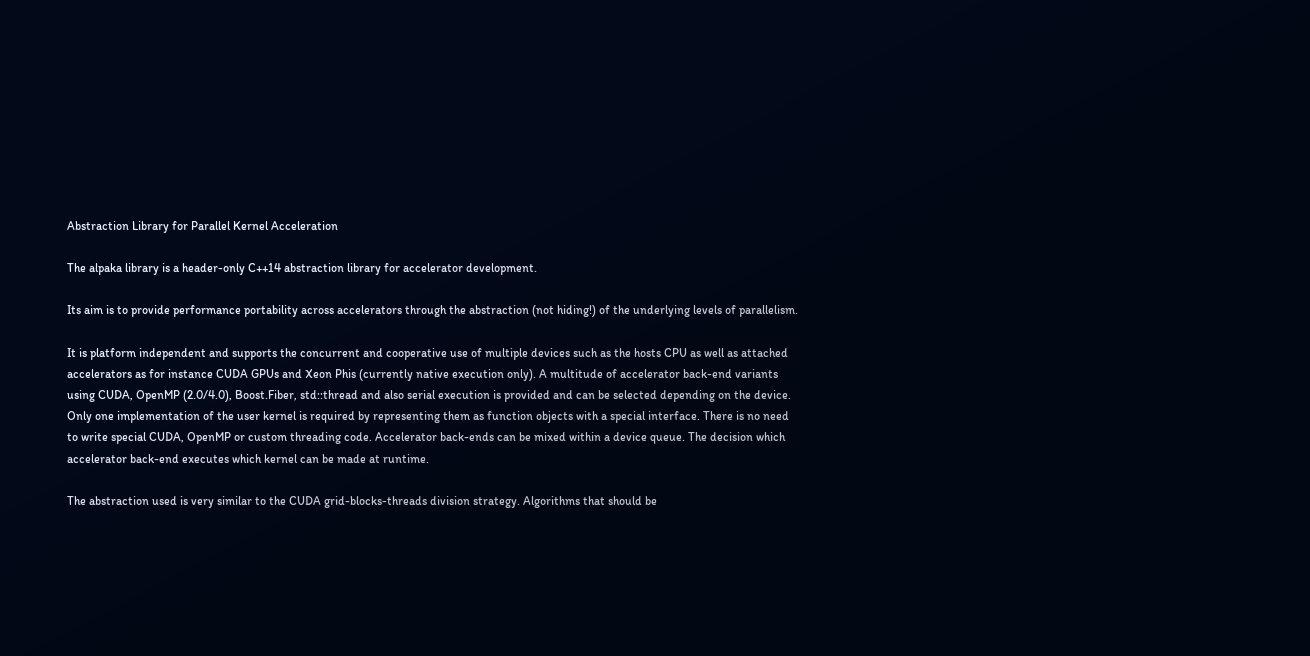Abstraction Library for Parallel Kernel Acceleration

The alpaka library is a header-only C++14 abstraction library for accelerator development.

Its aim is to provide performance portability across accelerators through the abstraction (not hiding!) of the underlying levels of parallelism.

It is platform independent and supports the concurrent and cooperative use of multiple devices such as the hosts CPU as well as attached accelerators as for instance CUDA GPUs and Xeon Phis (currently native execution only). A multitude of accelerator back-end variants using CUDA, OpenMP (2.0/4.0), Boost.Fiber, std::thread and also serial execution is provided and can be selected depending on the device. Only one implementation of the user kernel is required by representing them as function objects with a special interface. There is no need to write special CUDA, OpenMP or custom threading code. Accelerator back-ends can be mixed within a device queue. The decision which accelerator back-end executes which kernel can be made at runtime.

The abstraction used is very similar to the CUDA grid-blocks-threads division strategy. Algorithms that should be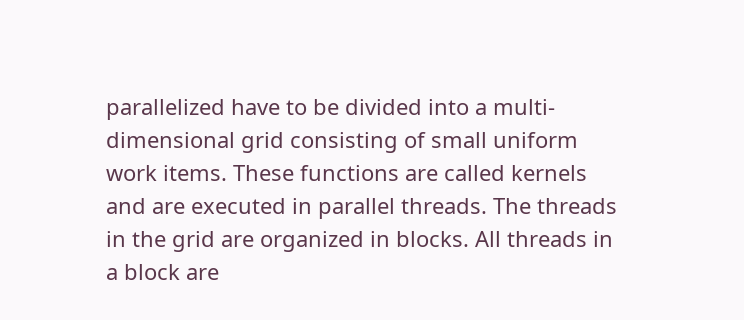parallelized have to be divided into a multi-dimensional grid consisting of small uniform work items. These functions are called kernels and are executed in parallel threads. The threads in the grid are organized in blocks. All threads in a block are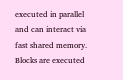executed in parallel and can interact via fast shared memory. Blocks are executed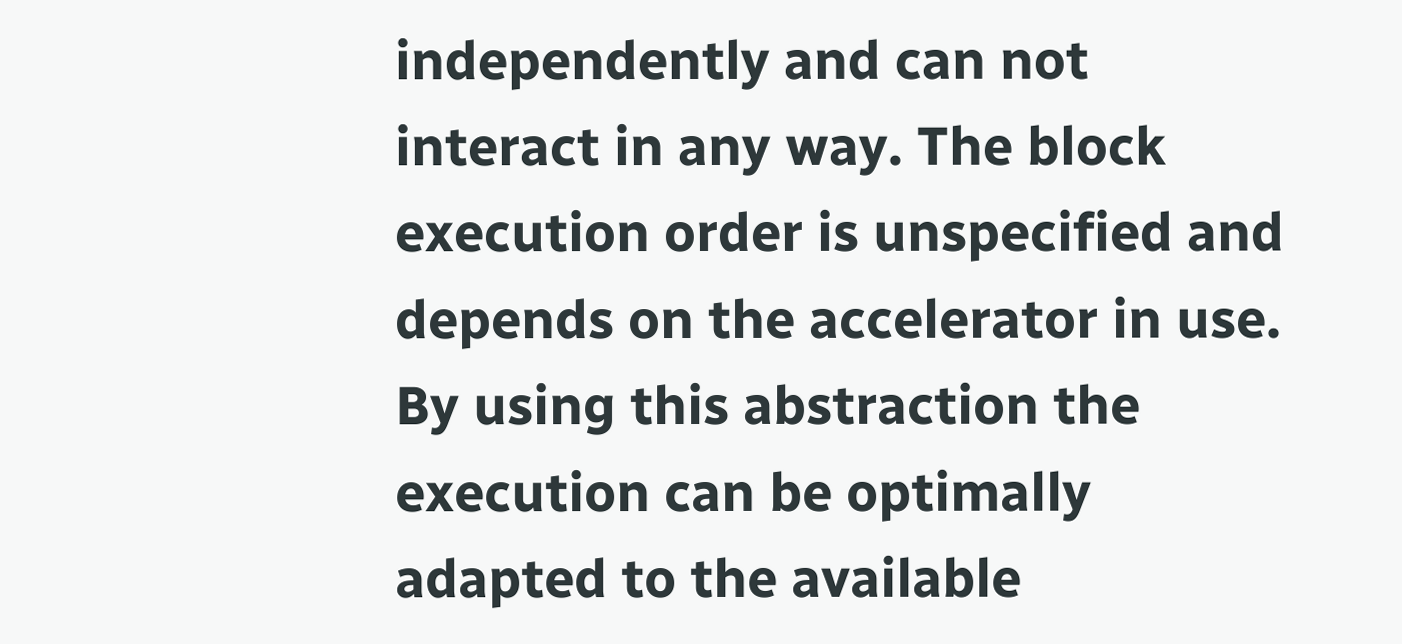independently and can not interact in any way. The block execution order is unspecified and depends on the accelerator in use. By using this abstraction the execution can be optimally adapted to the available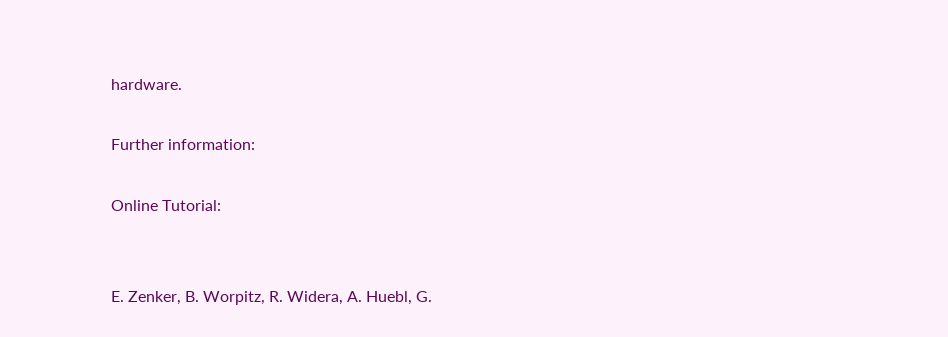hardware.

Further information:

Online Tutorial:


E. Zenker, B. Worpitz, R. Widera, A. Huebl, G.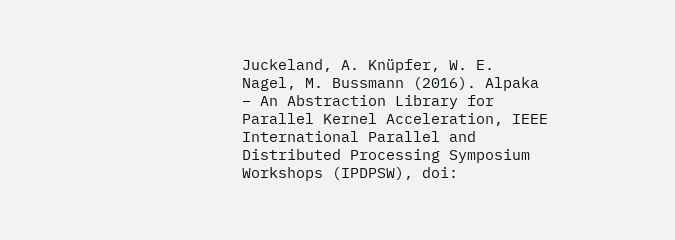Juckeland, A. Knüpfer, W. E. Nagel, M. Bussmann (2016). Alpaka – An Abstraction Library for Parallel Kernel Acceleration, IEEE International Parallel and Distributed Processing Symposium Workshops (IPDPSW), doi: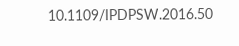10.1109/IPDPSW.2016.50